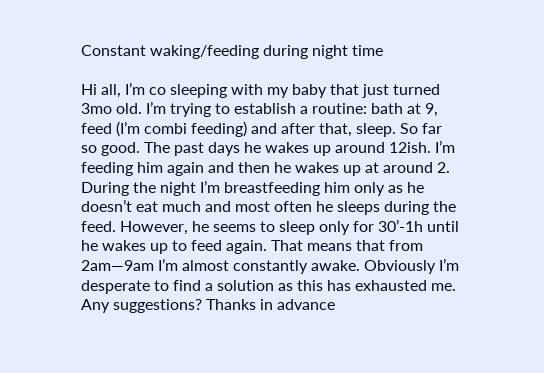Constant waking/feeding during night time

Hi all, I’m co sleeping with my baby that just turned 3mo old. I’m trying to establish a routine: bath at 9, feed (I’m combi feeding) and after that, sleep. So far so good. The past days he wakes up around 12ish. I’m feeding him again and then he wakes up at around 2. During the night I’m breastfeeding him only as he doesn’t eat much and most often he sleeps during the feed. However, he seems to sleep only for 30’-1h until he wakes up to feed again. That means that from 2am—9am I’m almost constantly awake. Obviously I’m desperate to find a solution as this has exhausted me. Any suggestions? Thanks in advance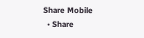Share Mobile
  • Share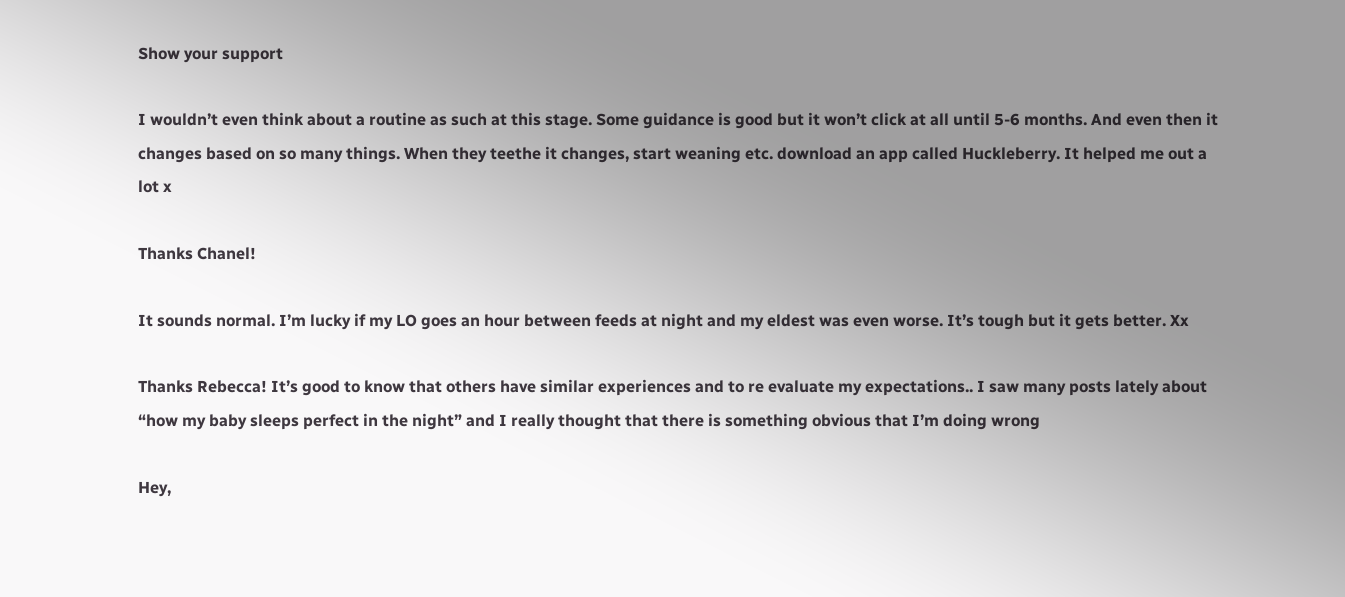Show your support

I wouldn’t even think about a routine as such at this stage. Some guidance is good but it won’t click at all until 5-6 months. And even then it changes based on so many things. When they teethe it changes, start weaning etc. download an app called Huckleberry. It helped me out a lot x

Thanks Chanel!

It sounds normal. I’m lucky if my LO goes an hour between feeds at night and my eldest was even worse. It’s tough but it gets better. Xx

Thanks Rebecca! It’s good to know that others have similar experiences and to re evaluate my expectations.. I saw many posts lately about “how my baby sleeps perfect in the night” and I really thought that there is something obvious that I’m doing wrong

Hey,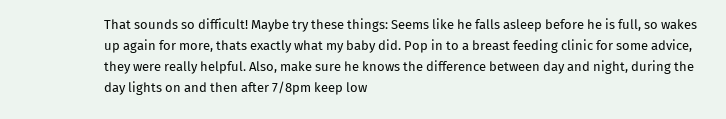That sounds so difficult! Maybe try these things: Seems like he falls asleep before he is full, so wakes up again for more, thats exactly what my baby did. Pop in to a breast feeding clinic for some advice, they were really helpful. Also, make sure he knows the difference between day and night, during the day lights on and then after 7/8pm keep low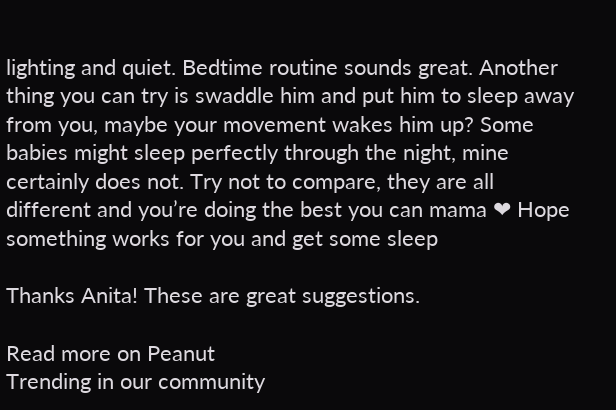lighting and quiet. Bedtime routine sounds great. Another thing you can try is swaddle him and put him to sleep away from you, maybe your movement wakes him up? Some babies might sleep perfectly through the night, mine certainly does not. Try not to compare, they are all different and you’re doing the best you can mama ❤ Hope something works for you and get some sleep

Thanks Anita! These are great suggestions.

Read more on Peanut
Trending in our community